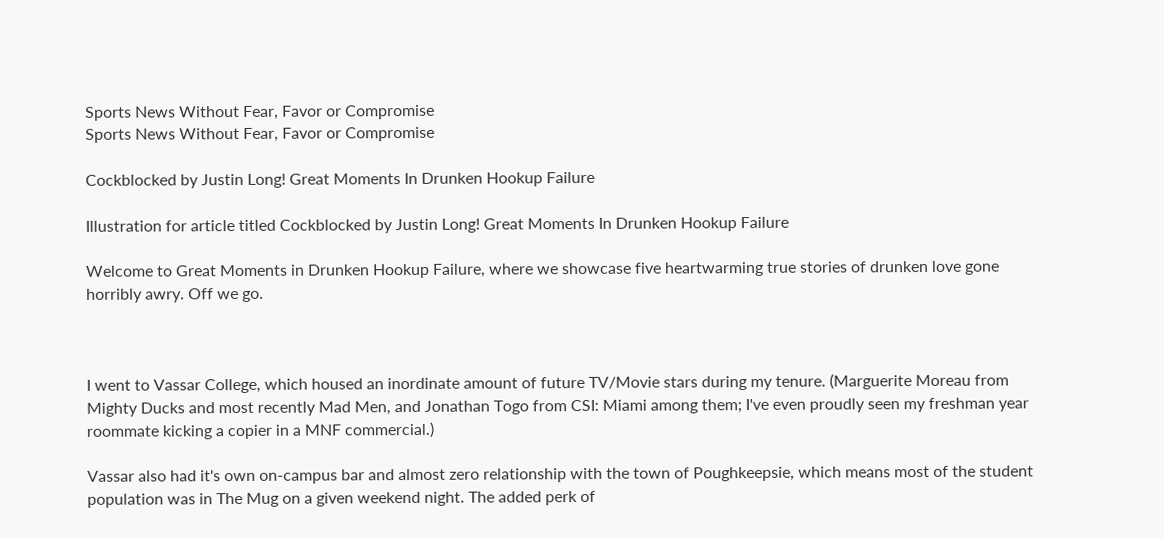Sports News Without Fear, Favor or Compromise
Sports News Without Fear, Favor or Compromise

Cockblocked by Justin Long! Great Moments In Drunken Hookup Failure

Illustration for article titled Cockblocked by Justin Long! Great Moments In Drunken Hookup Failure

Welcome to Great Moments in Drunken Hookup Failure, where we showcase five heartwarming true stories of drunken love gone horribly awry. Off we go.



I went to Vassar College, which housed an inordinate amount of future TV/Movie stars during my tenure. (Marguerite Moreau from Mighty Ducks and most recently Mad Men, and Jonathan Togo from CSI: Miami among them; I've even proudly seen my freshman year roommate kicking a copier in a MNF commercial.)

Vassar also had it's own on-campus bar and almost zero relationship with the town of Poughkeepsie, which means most of the student population was in The Mug on a given weekend night. The added perk of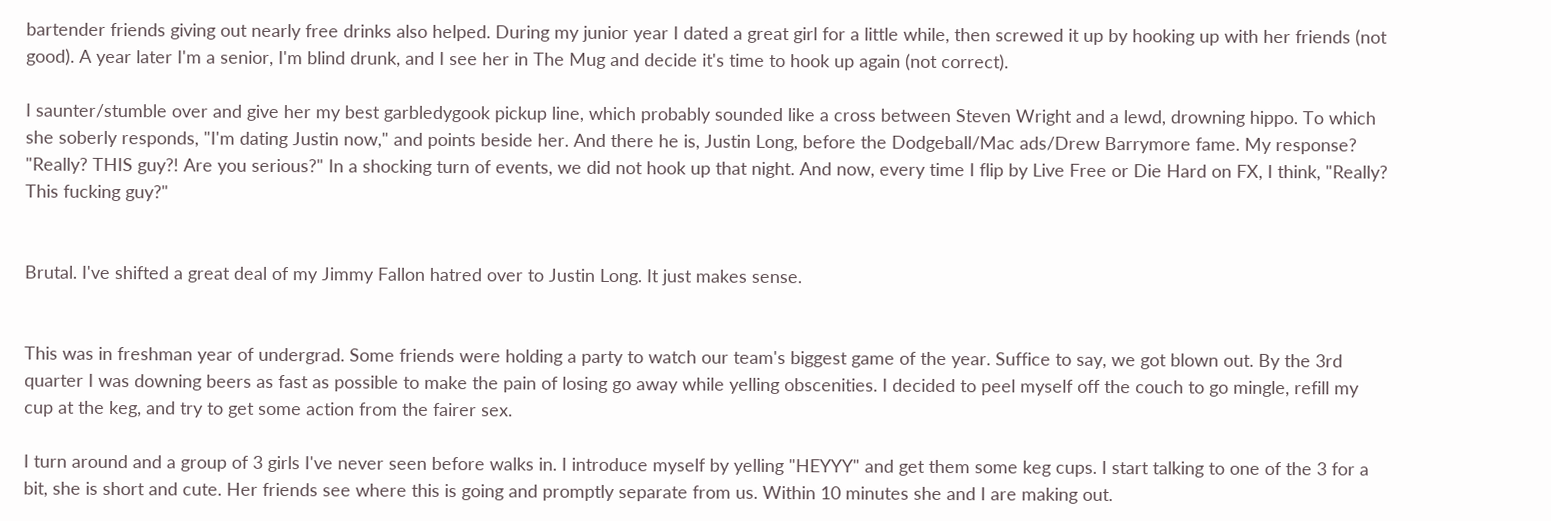bartender friends giving out nearly free drinks also helped. During my junior year I dated a great girl for a little while, then screwed it up by hooking up with her friends (not good). A year later I'm a senior, I'm blind drunk, and I see her in The Mug and decide it's time to hook up again (not correct).

I saunter/stumble over and give her my best garbledygook pickup line, which probably sounded like a cross between Steven Wright and a lewd, drowning hippo. To which she soberly responds, "I'm dating Justin now," and points beside her. And there he is, Justin Long, before the Dodgeball/Mac ads/Drew Barrymore fame. My response? "Really? THIS guy?! Are you serious?" In a shocking turn of events, we did not hook up that night. And now, every time I flip by Live Free or Die Hard on FX, I think, "Really? This fucking guy?"


Brutal. I've shifted a great deal of my Jimmy Fallon hatred over to Justin Long. It just makes sense.


This was in freshman year of undergrad. Some friends were holding a party to watch our team's biggest game of the year. Suffice to say, we got blown out. By the 3rd quarter I was downing beers as fast as possible to make the pain of losing go away while yelling obscenities. I decided to peel myself off the couch to go mingle, refill my cup at the keg, and try to get some action from the fairer sex.

I turn around and a group of 3 girls I've never seen before walks in. I introduce myself by yelling "HEYYY" and get them some keg cups. I start talking to one of the 3 for a bit, she is short and cute. Her friends see where this is going and promptly separate from us. Within 10 minutes she and I are making out.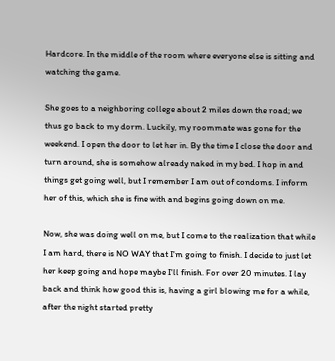Hardcore. In the middle of the room where everyone else is sitting and watching the game.

She goes to a neighboring college about 2 miles down the road; we thus go back to my dorm. Luckily, my roommate was gone for the weekend. I open the door to let her in. By the time I close the door and turn around, she is somehow already naked in my bed. I hop in and things get going well, but I remember I am out of condoms. I inform her of this, which she is fine with and begins going down on me.

Now, she was doing well on me, but I come to the realization that while I am hard, there is NO WAY that I'm going to finish. I decide to just let her keep going and hope maybe I'll finish. For over 20 minutes. I lay back and think how good this is, having a girl blowing me for a while, after the night started pretty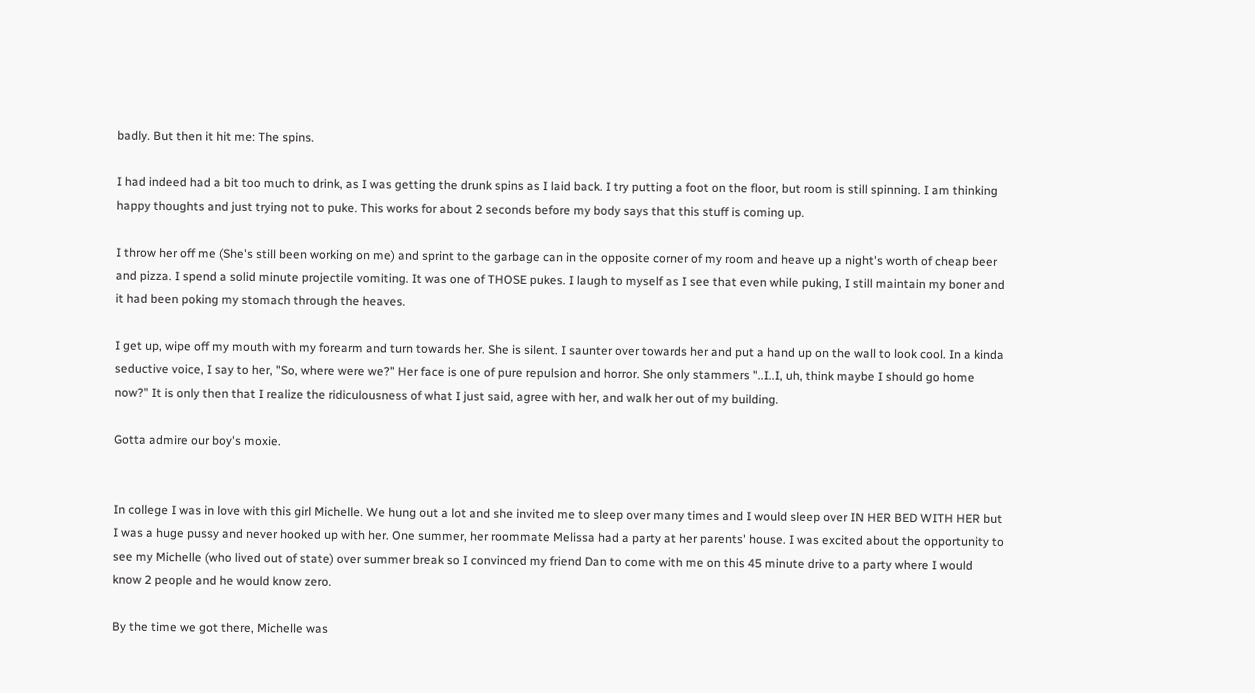badly. But then it hit me: The spins.

I had indeed had a bit too much to drink, as I was getting the drunk spins as I laid back. I try putting a foot on the floor, but room is still spinning. I am thinking happy thoughts and just trying not to puke. This works for about 2 seconds before my body says that this stuff is coming up.

I throw her off me (She's still been working on me) and sprint to the garbage can in the opposite corner of my room and heave up a night's worth of cheap beer and pizza. I spend a solid minute projectile vomiting. It was one of THOSE pukes. I laugh to myself as I see that even while puking, I still maintain my boner and it had been poking my stomach through the heaves.

I get up, wipe off my mouth with my forearm and turn towards her. She is silent. I saunter over towards her and put a hand up on the wall to look cool. In a kinda seductive voice, I say to her, "So, where were we?" Her face is one of pure repulsion and horror. She only stammers "..I..I, uh, think maybe I should go home now?" It is only then that I realize the ridiculousness of what I just said, agree with her, and walk her out of my building.

Gotta admire our boy's moxie.


In college I was in love with this girl Michelle. We hung out a lot and she invited me to sleep over many times and I would sleep over IN HER BED WITH HER but I was a huge pussy and never hooked up with her. One summer, her roommate Melissa had a party at her parents' house. I was excited about the opportunity to see my Michelle (who lived out of state) over summer break so I convinced my friend Dan to come with me on this 45 minute drive to a party where I would know 2 people and he would know zero.

By the time we got there, Michelle was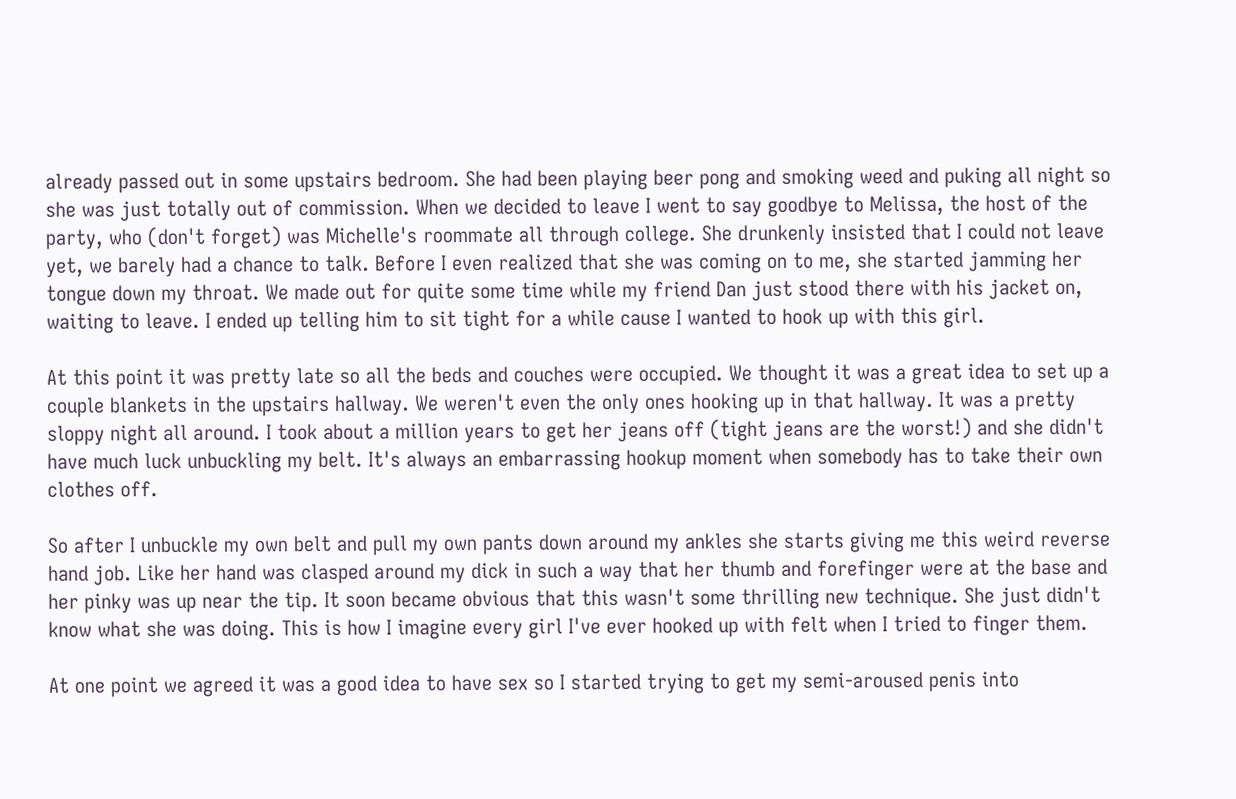already passed out in some upstairs bedroom. She had been playing beer pong and smoking weed and puking all night so she was just totally out of commission. When we decided to leave I went to say goodbye to Melissa, the host of the party, who (don't forget) was Michelle's roommate all through college. She drunkenly insisted that I could not leave yet, we barely had a chance to talk. Before I even realized that she was coming on to me, she started jamming her tongue down my throat. We made out for quite some time while my friend Dan just stood there with his jacket on, waiting to leave. I ended up telling him to sit tight for a while cause I wanted to hook up with this girl.

At this point it was pretty late so all the beds and couches were occupied. We thought it was a great idea to set up a couple blankets in the upstairs hallway. We weren't even the only ones hooking up in that hallway. It was a pretty sloppy night all around. I took about a million years to get her jeans off (tight jeans are the worst!) and she didn't have much luck unbuckling my belt. It's always an embarrassing hookup moment when somebody has to take their own clothes off.

So after I unbuckle my own belt and pull my own pants down around my ankles she starts giving me this weird reverse hand job. Like her hand was clasped around my dick in such a way that her thumb and forefinger were at the base and her pinky was up near the tip. It soon became obvious that this wasn't some thrilling new technique. She just didn't know what she was doing. This is how I imagine every girl I've ever hooked up with felt when I tried to finger them.

At one point we agreed it was a good idea to have sex so I started trying to get my semi-aroused penis into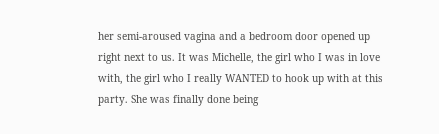her semi-aroused vagina and a bedroom door opened up right next to us. It was Michelle, the girl who I was in love with, the girl who I really WANTED to hook up with at this party. She was finally done being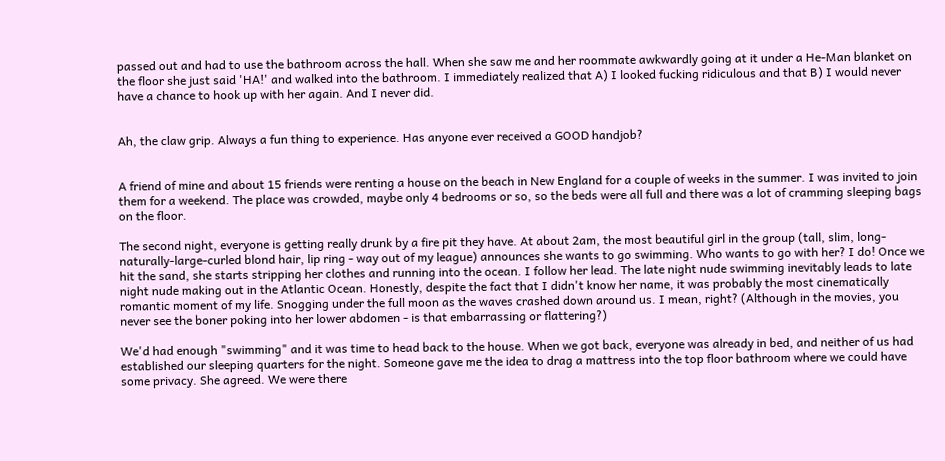passed out and had to use the bathroom across the hall. When she saw me and her roommate awkwardly going at it under a He-Man blanket on the floor she just said 'HA!' and walked into the bathroom. I immediately realized that A) I looked fucking ridiculous and that B) I would never have a chance to hook up with her again. And I never did.


Ah, the claw grip. Always a fun thing to experience. Has anyone ever received a GOOD handjob?


A friend of mine and about 15 friends were renting a house on the beach in New England for a couple of weeks in the summer. I was invited to join them for a weekend. The place was crowded, maybe only 4 bedrooms or so, so the beds were all full and there was a lot of cramming sleeping bags on the floor.

The second night, everyone is getting really drunk by a fire pit they have. At about 2am, the most beautiful girl in the group (tall, slim, long-naturally-large-curled blond hair, lip ring - way out of my league) announces she wants to go swimming. Who wants to go with her? I do! Once we hit the sand, she starts stripping her clothes and running into the ocean. I follow her lead. The late night nude swimming inevitably leads to late night nude making out in the Atlantic Ocean. Honestly, despite the fact that I didn't know her name, it was probably the most cinematically romantic moment of my life. Snogging under the full moon as the waves crashed down around us. I mean, right? (Although in the movies, you never see the boner poking into her lower abdomen - is that embarrassing or flattering?)

We'd had enough "swimming" and it was time to head back to the house. When we got back, everyone was already in bed, and neither of us had established our sleeping quarters for the night. Someone gave me the idea to drag a mattress into the top floor bathroom where we could have some privacy. She agreed. We were there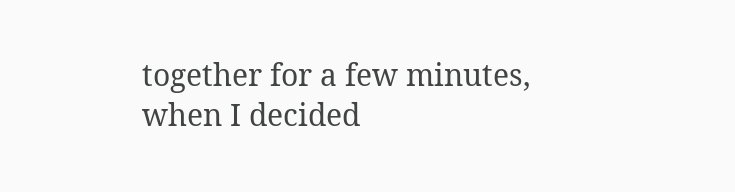together for a few minutes, when I decided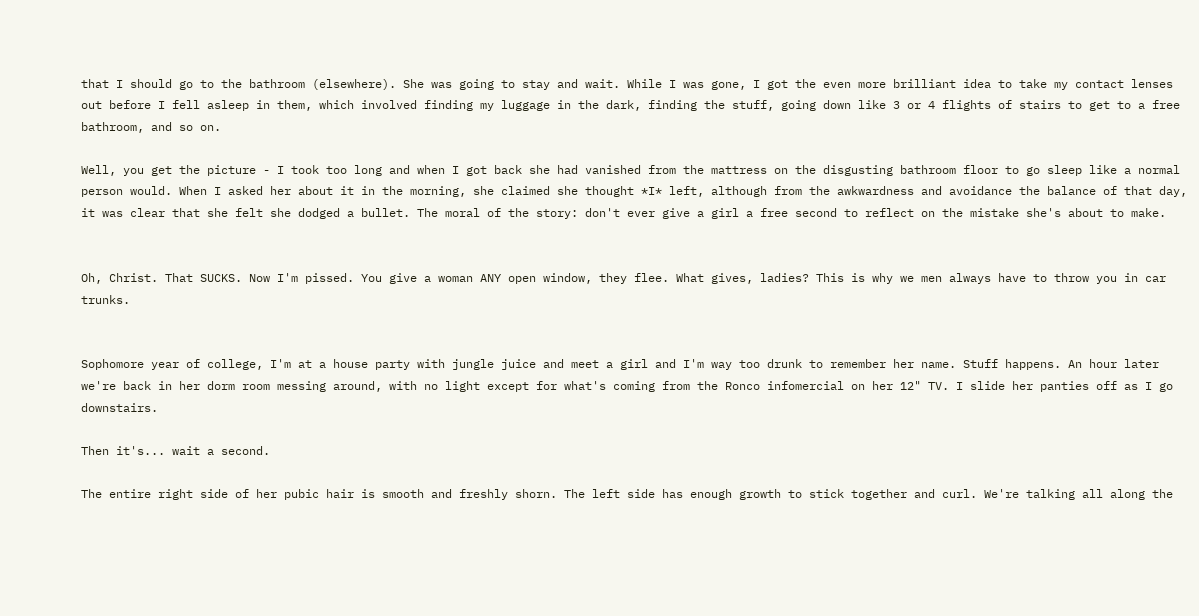that I should go to the bathroom (elsewhere). She was going to stay and wait. While I was gone, I got the even more brilliant idea to take my contact lenses out before I fell asleep in them, which involved finding my luggage in the dark, finding the stuff, going down like 3 or 4 flights of stairs to get to a free bathroom, and so on.

Well, you get the picture - I took too long and when I got back she had vanished from the mattress on the disgusting bathroom floor to go sleep like a normal person would. When I asked her about it in the morning, she claimed she thought *I* left, although from the awkwardness and avoidance the balance of that day, it was clear that she felt she dodged a bullet. The moral of the story: don't ever give a girl a free second to reflect on the mistake she's about to make.


Oh, Christ. That SUCKS. Now I'm pissed. You give a woman ANY open window, they flee. What gives, ladies? This is why we men always have to throw you in car trunks.


Sophomore year of college, I'm at a house party with jungle juice and meet a girl and I'm way too drunk to remember her name. Stuff happens. An hour later we're back in her dorm room messing around, with no light except for what's coming from the Ronco infomercial on her 12" TV. I slide her panties off as I go downstairs.

Then it's... wait a second.

The entire right side of her pubic hair is smooth and freshly shorn. The left side has enough growth to stick together and curl. We're talking all along the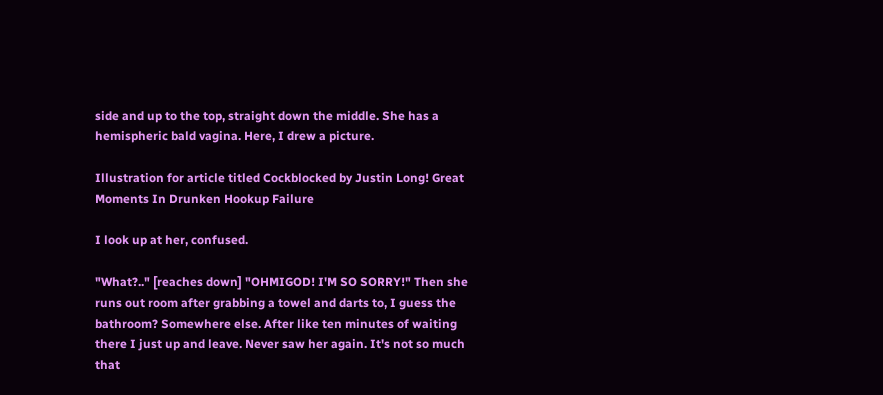side and up to the top, straight down the middle. She has a hemispheric bald vagina. Here, I drew a picture.

Illustration for article titled Cockblocked by Justin Long! Great Moments In Drunken Hookup Failure

I look up at her, confused.

"What?.." [reaches down] "OHMIGOD! I'M SO SORRY!" Then she runs out room after grabbing a towel and darts to, I guess the bathroom? Somewhere else. After like ten minutes of waiting there I just up and leave. Never saw her again. It's not so much that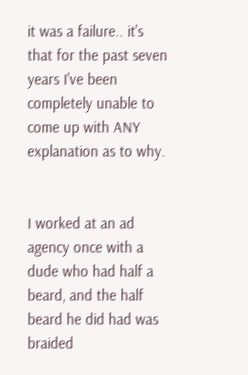it was a failure.. it's that for the past seven years I've been completely unable to come up with ANY explanation as to why.


I worked at an ad agency once with a dude who had half a beard, and the half beard he did had was braided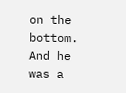on the bottom. And he was a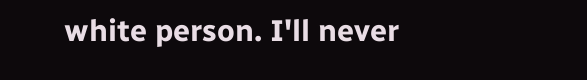white person. I'll never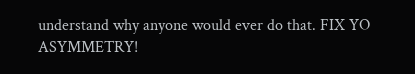understand why anyone would ever do that. FIX YO ASYMMETRY!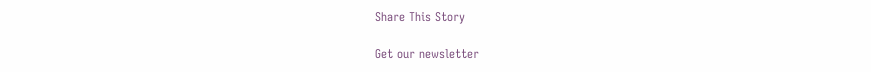Share This Story

Get our newsletter